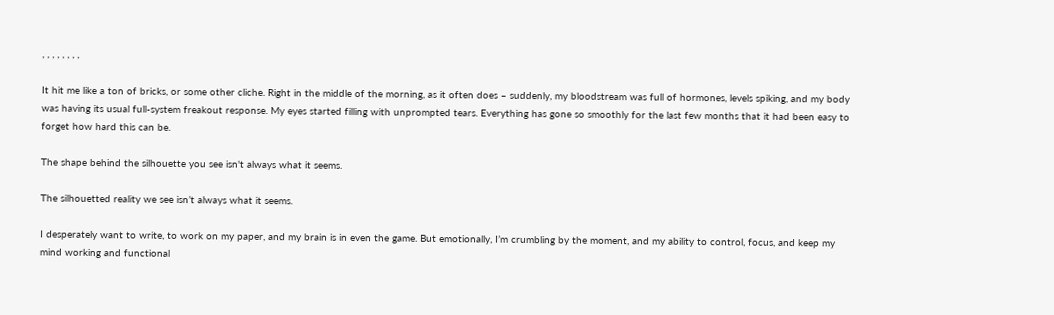, , , , , , , ,

It hit me like a ton of bricks, or some other cliche. Right in the middle of the morning, as it often does – suddenly, my bloodstream was full of hormones, levels spiking, and my body was having its usual full-system freakout response. My eyes started filling with unprompted tears. Everything has gone so smoothly for the last few months that it had been easy to forget how hard this can be.

The shape behind the silhouette you see isn't always what it seems.

The silhouetted reality we see isn’t always what it seems.

I desperately want to write, to work on my paper, and my brain is in even the game. But emotionally, I’m crumbling by the moment, and my ability to control, focus, and keep my mind working and functional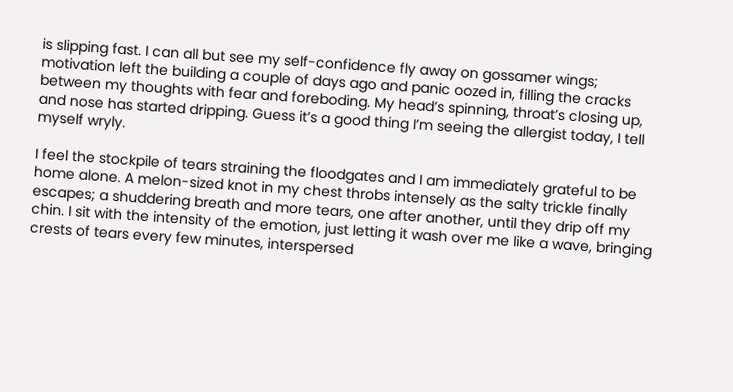is slipping fast. I can all but see my self-confidence fly away on gossamer wings; motivation left the building a couple of days ago and panic oozed in, filling the cracks between my thoughts with fear and foreboding. My head’s spinning, throat’s closing up, and nose has started dripping. Guess it’s a good thing I’m seeing the allergist today, I tell myself wryly.

I feel the stockpile of tears straining the floodgates and I am immediately grateful to be home alone. A melon-sized knot in my chest throbs intensely as the salty trickle finally escapes; a shuddering breath and more tears, one after another, until they drip off my chin. I sit with the intensity of the emotion, just letting it wash over me like a wave, bringing crests of tears every few minutes, interspersed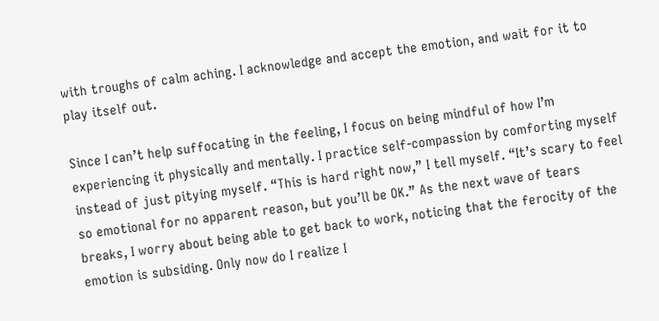with troughs of calm aching. I acknowledge and accept the emotion, and wait for it to play itself out.

Since I can’t help suffocating in the feeling, I focus on being mindful of how I’m experiencing it physically and mentally. I practice self-compassion by comforting myself instead of just pitying myself. “This is hard right now,” I tell myself. “It’s scary to feel so emotional for no apparent reason, but you’ll be OK.” As the next wave of tears breaks, I worry about being able to get back to work, noticing that the ferocity of the emotion is subsiding. Only now do I realize I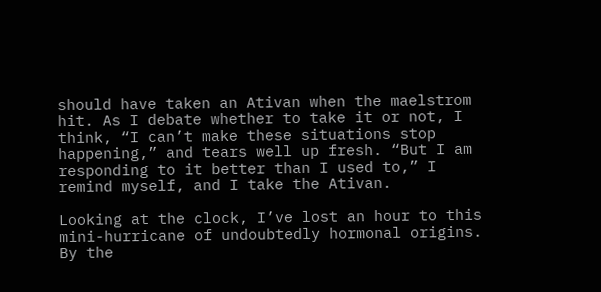should have taken an Ativan when the maelstrom hit. As I debate whether to take it or not, I think, “I can’t make these situations stop happening,” and tears well up fresh. “But I am responding to it better than I used to,” I remind myself, and I take the Ativan.

Looking at the clock, I’ve lost an hour to this mini-hurricane of undoubtedly hormonal origins. By the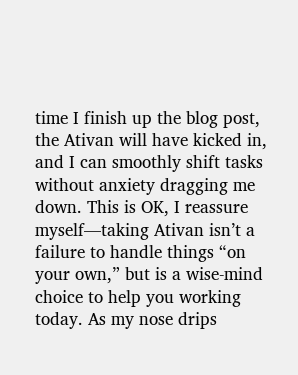time I finish up the blog post, the Ativan will have kicked in, and I can smoothly shift tasks without anxiety dragging me down. This is OK, I reassure myself—taking Ativan isn’t a failure to handle things “on your own,” but is a wise-mind choice to help you working today. As my nose drips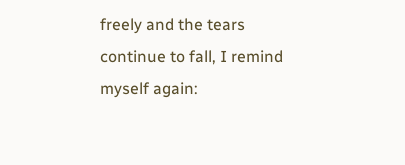freely and the tears continue to fall, I remind myself again: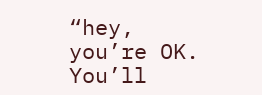“hey, you’re OK. You’ll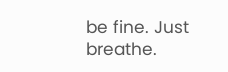be fine. Just breathe.